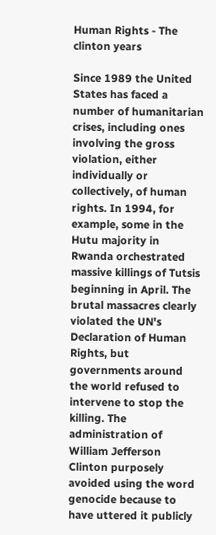Human Rights - The clinton years

Since 1989 the United States has faced a number of humanitarian crises, including ones involving the gross violation, either individually or collectively, of human rights. In 1994, for example, some in the Hutu majority in Rwanda orchestrated massive killings of Tutsis beginning in April. The brutal massacres clearly violated the UN's Declaration of Human Rights, but governments around the world refused to intervene to stop the killing. The administration of William Jefferson Clinton purposely avoided using the word genocide because to have uttered it publicly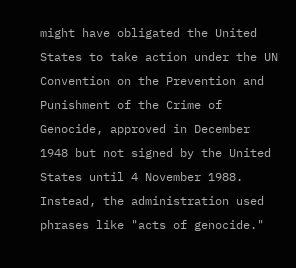might have obligated the United States to take action under the UN Convention on the Prevention and Punishment of the Crime of Genocide, approved in December 1948 but not signed by the United States until 4 November 1988. Instead, the administration used phrases like "acts of genocide."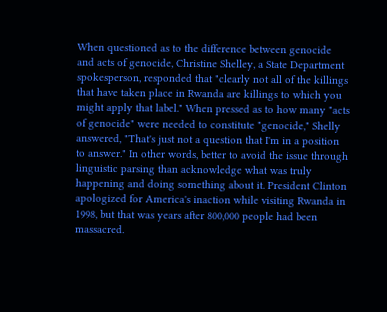When questioned as to the difference between genocide and acts of genocide, Christine Shelley, a State Department spokesperson, responded that "clearly not all of the killings that have taken place in Rwanda are killings to which you might apply that label." When pressed as to how many "acts of genocide" were needed to constitute "genocide," Shelly answered, "That's just not a question that I'm in a position to answer." In other words, better to avoid the issue through linguistic parsing than acknowledge what was truly happening and doing something about it. President Clinton apologized for America's inaction while visiting Rwanda in 1998, but that was years after 800,000 people had been massacred.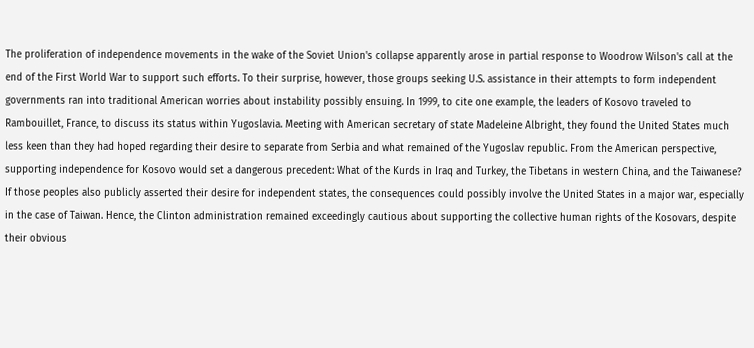The proliferation of independence movements in the wake of the Soviet Union's collapse apparently arose in partial response to Woodrow Wilson's call at the end of the First World War to support such efforts. To their surprise, however, those groups seeking U.S. assistance in their attempts to form independent governments ran into traditional American worries about instability possibly ensuing. In 1999, to cite one example, the leaders of Kosovo traveled to Rambouillet, France, to discuss its status within Yugoslavia. Meeting with American secretary of state Madeleine Albright, they found the United States much less keen than they had hoped regarding their desire to separate from Serbia and what remained of the Yugoslav republic. From the American perspective, supporting independence for Kosovo would set a dangerous precedent: What of the Kurds in Iraq and Turkey, the Tibetans in western China, and the Taiwanese? If those peoples also publicly asserted their desire for independent states, the consequences could possibly involve the United States in a major war, especially in the case of Taiwan. Hence, the Clinton administration remained exceedingly cautious about supporting the collective human rights of the Kosovars, despite their obvious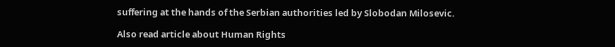suffering at the hands of the Serbian authorities led by Slobodan Milosevic.

Also read article about Human Rights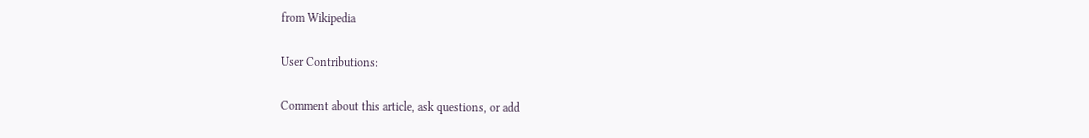from Wikipedia

User Contributions:

Comment about this article, ask questions, or add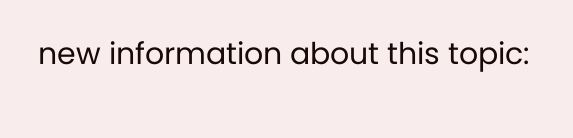new information about this topic: